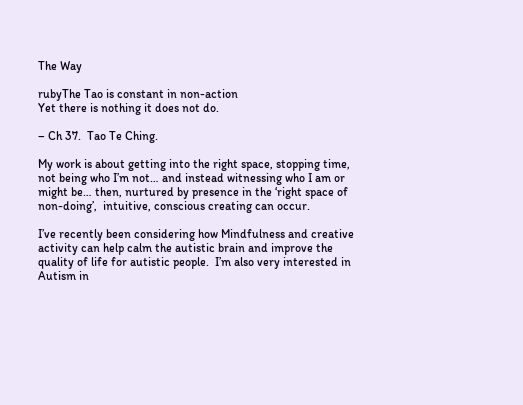The Way

rubyThe Tao is constant in non-action
Yet there is nothing it does not do.

– Ch 37.  Tao Te Ching.

My work is about getting into the right space, stopping time, not being who I’m not… and instead witnessing who I am or might be… then, nurtured by presence in the ‘right space of non-doing’,  intuitive, conscious creating can occur.

I’ve recently been considering how Mindfulness and creative activity can help calm the autistic brain and improve the quality of life for autistic people.  I’m also very interested in Autism in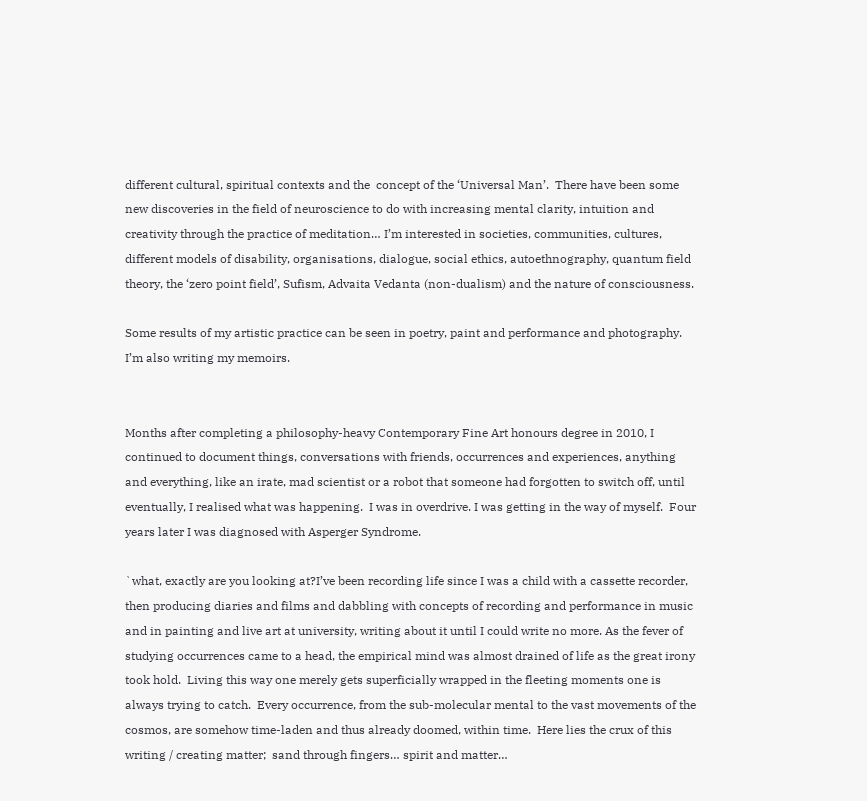different cultural, spiritual contexts and the  concept of the ‘Universal Man’.  There have been some new discoveries in the field of neuroscience to do with increasing mental clarity, intuition and creativity through the practice of meditation… I’m interested in societies, communities, cultures, different models of disability, organisations, dialogue, social ethics, autoethnography, quantum field theory, the ‘zero point field’, Sufism, Advaita Vedanta (non-dualism) and the nature of consciousness.

Some results of my artistic practice can be seen in poetry, paint and performance and photography.  I’m also writing my memoirs.


Months after completing a philosophy-heavy Contemporary Fine Art honours degree in 2010, I continued to document things, conversations with friends, occurrences and experiences, anything and everything, like an irate, mad scientist or a robot that someone had forgotten to switch off, until eventually, I realised what was happening.  I was in overdrive. I was getting in the way of myself.  Four years later I was diagnosed with Asperger Syndrome.

`what, exactly are you looking at?I’ve been recording life since I was a child with a cassette recorder, then producing diaries and films and dabbling with concepts of recording and performance in music and in painting and live art at university, writing about it until I could write no more. As the fever of studying occurrences came to a head, the empirical mind was almost drained of life as the great irony took hold.  Living this way one merely gets superficially wrapped in the fleeting moments one is always trying to catch.  Every occurrence, from the sub-molecular mental to the vast movements of the cosmos, are somehow time-laden and thus already doomed, within time.  Here lies the crux of this writing / creating matter;  sand through fingers… spirit and matter…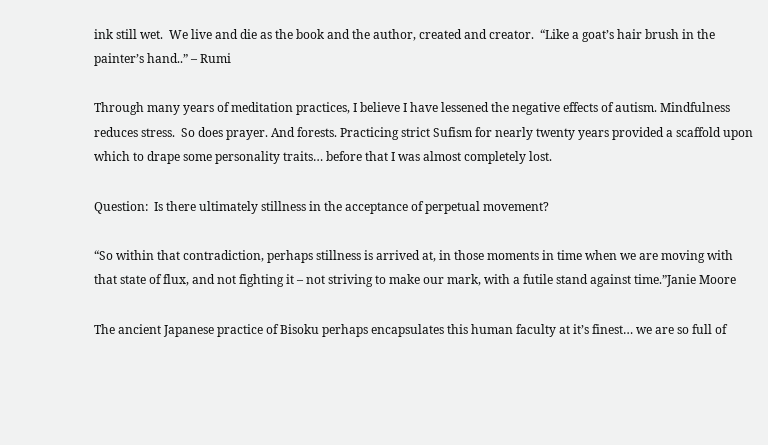ink still wet.  We live and die as the book and the author, created and creator.  “Like a goat’s hair brush in the painter’s hand..” – Rumi

Through many years of meditation practices, I believe I have lessened the negative effects of autism. Mindfulness reduces stress.  So does prayer. And forests. Practicing strict Sufism for nearly twenty years provided a scaffold upon which to drape some personality traits… before that I was almost completely lost.

Question:  Is there ultimately stillness in the acceptance of perpetual movement?

“So within that contradiction, perhaps stillness is arrived at, in those moments in time when we are moving with that state of flux, and not fighting it – not striving to make our mark, with a futile stand against time.”Janie Moore

The ancient Japanese practice of Bisoku perhaps encapsulates this human faculty at it’s finest… we are so full of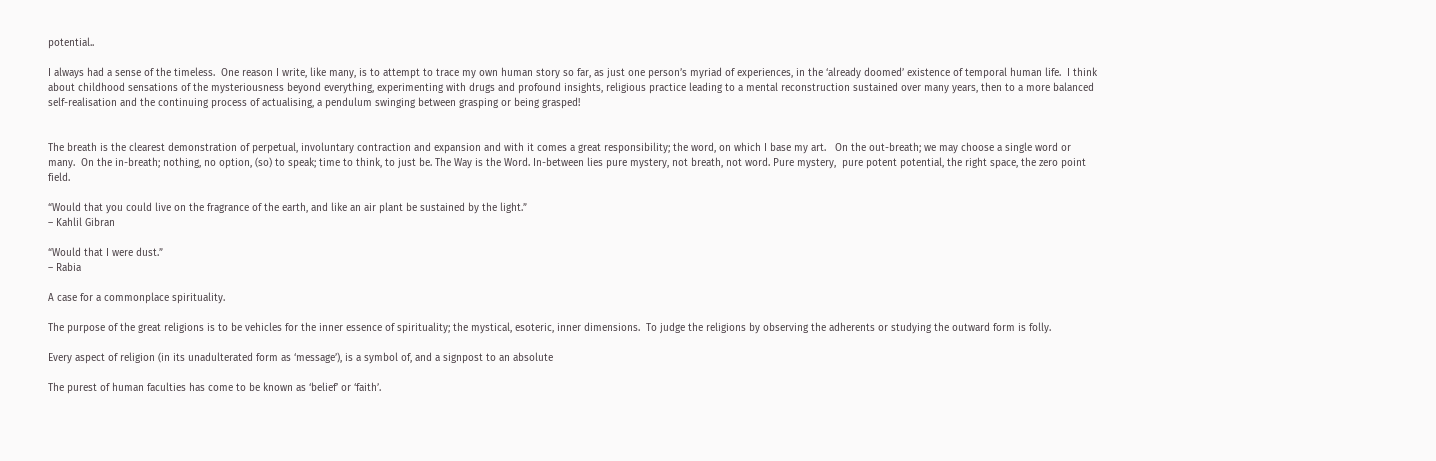potential..

I always had a sense of the timeless.  One reason I write, like many, is to attempt to trace my own human story so far, as just one person’s myriad of experiences, in the ‘already doomed’ existence of temporal human life.  I think about childhood sensations of the mysteriousness beyond everything, experimenting with drugs and profound insights, religious practice leading to a mental reconstruction sustained over many years, then to a more balanced self-realisation and the continuing process of actualising, a pendulum swinging between grasping or being grasped!


The breath is the clearest demonstration of perpetual, involuntary contraction and expansion and with it comes a great responsibility; the word, on which I base my art.   On the out-breath; we may choose a single word or many.  On the in-breath; nothing, no option, (so) to speak; time to think, to just be. The Way is the Word. In-between lies pure mystery, not breath, not word. Pure mystery,  pure potent potential, the right space, the zero point field.

“Would that you could live on the fragrance of the earth, and like an air plant be sustained by the light.”
– Kahlil Gibran

“Would that I were dust.”
– Rabia

A case for a commonplace spirituality.

The purpose of the great religions is to be vehicles for the inner essence of spirituality; the mystical, esoteric, inner dimensions.  To judge the religions by observing the adherents or studying the outward form is folly.

Every aspect of religion (in its unadulterated form as ‘message’), is a symbol of, and a signpost to an absolute

The purest of human faculties has come to be known as ‘belief’ or ‘faith’.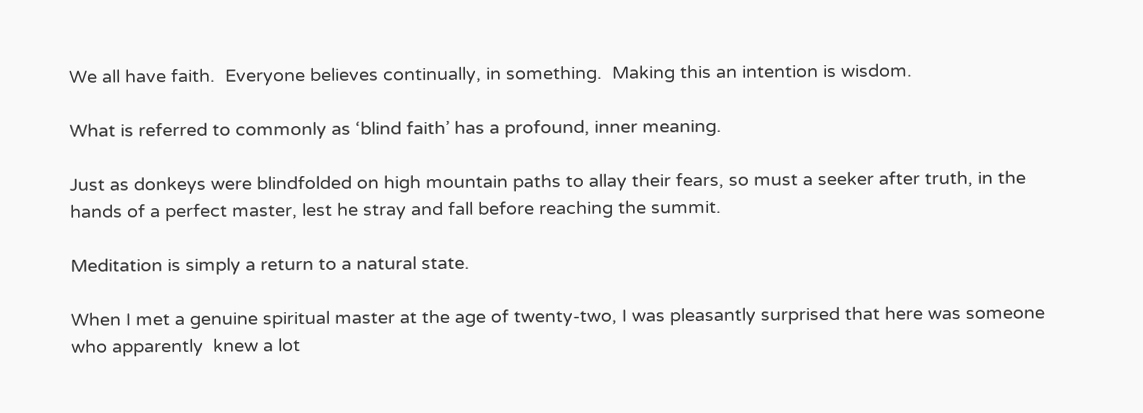We all have faith.  Everyone believes continually, in something.  Making this an intention is wisdom.

What is referred to commonly as ‘blind faith’ has a profound, inner meaning.

Just as donkeys were blindfolded on high mountain paths to allay their fears, so must a seeker after truth, in the hands of a perfect master, lest he stray and fall before reaching the summit.

Meditation is simply a return to a natural state.

When I met a genuine spiritual master at the age of twenty-two, I was pleasantly surprised that here was someone who apparently  knew a lot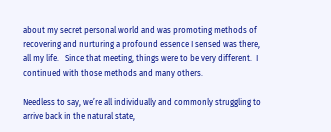about my secret personal world and was promoting methods of recovering and nurturing a profound essence I sensed was there, all my life.   Since that meeting, things were to be very different.  I continued with those methods and many others.

Needless to say, we’re all individually and commonly struggling to arrive back in the natural state,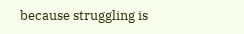because struggling is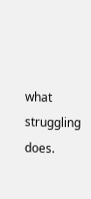what struggling does.